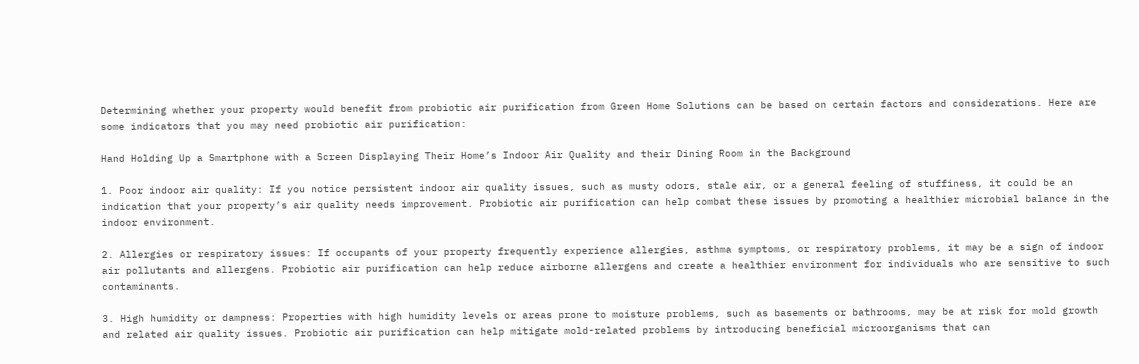Determining whether your property would benefit from probiotic air purification from Green Home Solutions can be based on certain factors and considerations. Here are some indicators that you may need probiotic air purification:

Hand Holding Up a Smartphone with a Screen Displaying Their Home’s Indoor Air Quality and their Dining Room in the Background

1. Poor indoor air quality: If you notice persistent indoor air quality issues, such as musty odors, stale air, or a general feeling of stuffiness, it could be an indication that your property’s air quality needs improvement. Probiotic air purification can help combat these issues by promoting a healthier microbial balance in the indoor environment.

2. Allergies or respiratory issues: If occupants of your property frequently experience allergies, asthma symptoms, or respiratory problems, it may be a sign of indoor air pollutants and allergens. Probiotic air purification can help reduce airborne allergens and create a healthier environment for individuals who are sensitive to such contaminants.

3. High humidity or dampness: Properties with high humidity levels or areas prone to moisture problems, such as basements or bathrooms, may be at risk for mold growth and related air quality issues. Probiotic air purification can help mitigate mold-related problems by introducing beneficial microorganisms that can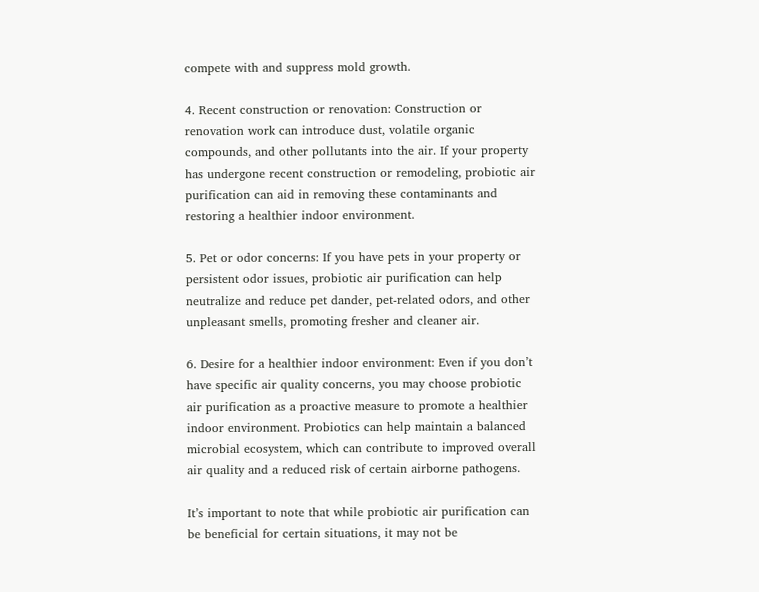compete with and suppress mold growth.

4. Recent construction or renovation: Construction or renovation work can introduce dust, volatile organic compounds, and other pollutants into the air. If your property has undergone recent construction or remodeling, probiotic air purification can aid in removing these contaminants and restoring a healthier indoor environment.

5. Pet or odor concerns: If you have pets in your property or persistent odor issues, probiotic air purification can help neutralize and reduce pet dander, pet-related odors, and other unpleasant smells, promoting fresher and cleaner air.

6. Desire for a healthier indoor environment: Even if you don’t have specific air quality concerns, you may choose probiotic air purification as a proactive measure to promote a healthier indoor environment. Probiotics can help maintain a balanced microbial ecosystem, which can contribute to improved overall air quality and a reduced risk of certain airborne pathogens.

It’s important to note that while probiotic air purification can be beneficial for certain situations, it may not be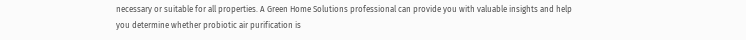necessary or suitable for all properties. A Green Home Solutions professional can provide you with valuable insights and help you determine whether probiotic air purification is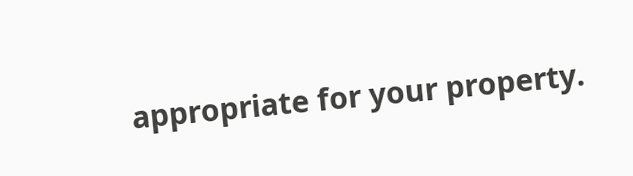appropriate for your property.